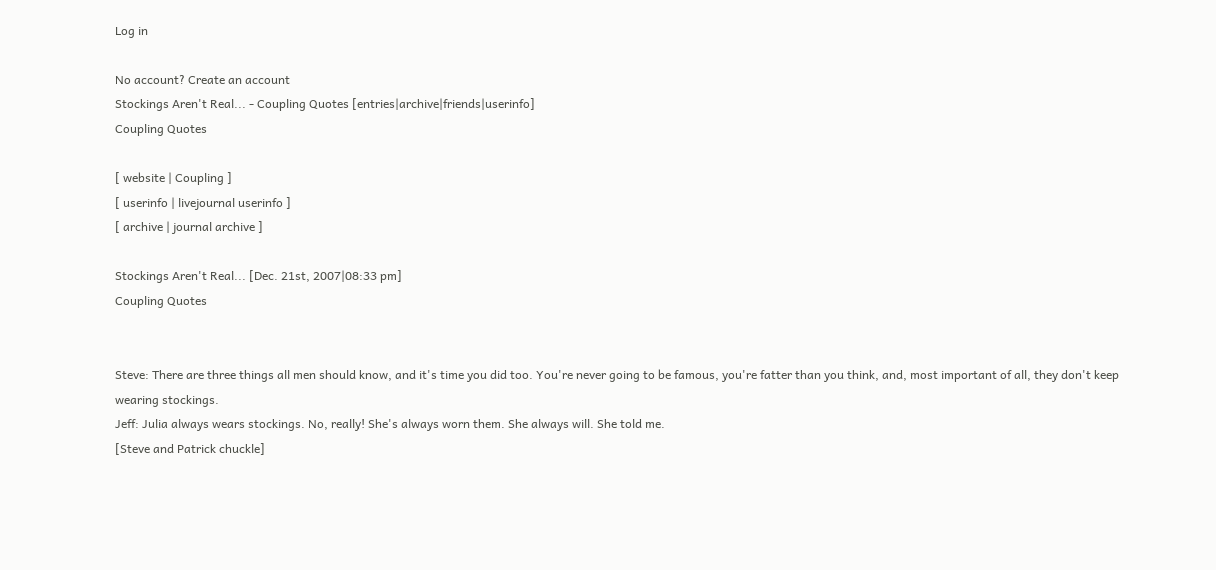Log in

No account? Create an account
Stockings Aren't Real... - Coupling Quotes [entries|archive|friends|userinfo]
Coupling Quotes

[ website | Coupling ]
[ userinfo | livejournal userinfo ]
[ archive | journal archive ]

Stockings Aren't Real... [Dec. 21st, 2007|08:33 pm]
Coupling Quotes


Steve: There are three things all men should know, and it's time you did too. You're never going to be famous, you're fatter than you think, and, most important of all, they don't keep wearing stockings.
Jeff: Julia always wears stockings. No, really! She's always worn them. She always will. She told me.
[Steve and Patrick chuckle]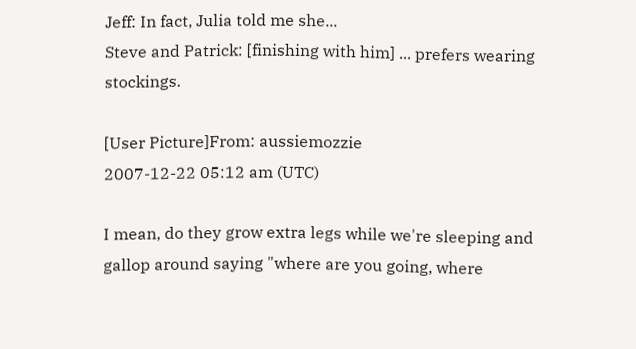Jeff: In fact, Julia told me she...
Steve and Patrick: [finishing with him] ... prefers wearing stockings.

[User Picture]From: aussiemozzie
2007-12-22 05:12 am (UTC)

I mean, do they grow extra legs while we're sleeping and gallop around saying "where are you going, where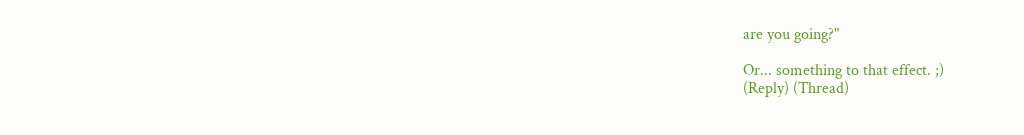are you going?"

Or... something to that effect. ;)
(Reply) (Thread)